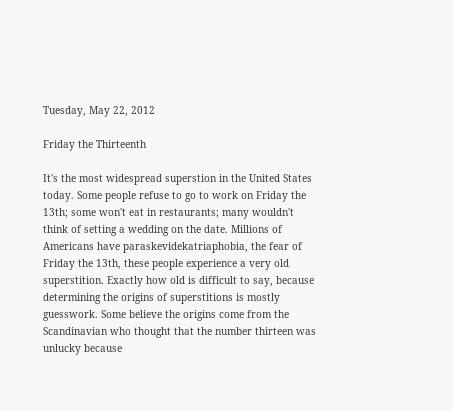Tuesday, May 22, 2012

Friday the Thirteenth

It's the most widespread superstion in the United States today. Some people refuse to go to work on Friday the 13th; some won't eat in restaurants; many wouldn't think of setting a wedding on the date. Millions of Americans have paraskevidekatriaphobia, the fear of Friday the 13th, these people experience a very old superstition. Exactly how old is difficult to say, because determining the origins of superstitions is mostly guesswork. Some believe the origins come from the Scandinavian who thought that the number thirteen was unlucky because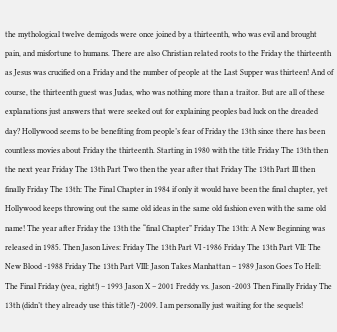the mythological twelve demigods were once joined by a thirteenth, who was evil and brought pain, and misfortune to humans. There are also Christian related roots to the Friday the thirteenth as Jesus was crucified on a Friday and the number of people at the Last Supper was thirteen! And of course, the thirteenth guest was Judas, who was nothing more than a traitor. But are all of these explanations just answers that were seeked out for explaining peoples bad luck on the dreaded day? Hollywood seems to be benefiting from people’s fear of Friday the 13th since there has been countless movies about Friday the thirteenth. Starting in 1980 with the title Friday The 13th then the next year Friday The 13th Part Two then the year after that Friday The 13th Part III then finally Friday The 13th: The Final Chapter in 1984 if only it would have been the final chapter, yet Hollywood keeps throwing out the same old ideas in the same old fashion even with the same old name! The year after Friday the 13th the “final Chapter” Friday The 13th: A New Beginning was released in 1985. Then Jason Lives: Friday The 13th Part VI -1986 Friday The 13th Part VII: The New Blood -1988 Friday The 13th Part VIII: Jason Takes Manhattan – 1989 Jason Goes To Hell: The Final Friday (yea, right!) – 1993 Jason X – 2001 Freddy vs. Jason -2003 Then Finally Friday The 13th (didn’t they already use this title?) -2009. I am personally just waiting for the sequels!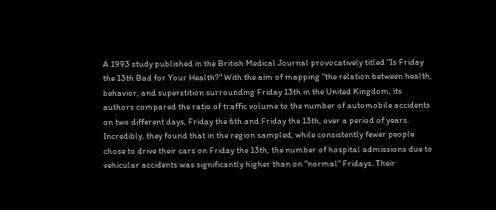A 1993 study published in the British Medical Journal provocatively titled "Is Friday the 13th Bad for Your Health?" With the aim of mapping "the relation between health, behavior, and superstition surrounding Friday 13th in the United Kingdom, its authors compared the ratio of traffic volume to the number of automobile accidents on two different days, Friday the 6th and Friday the 13th, over a period of years. Incredibly, they found that in the region sampled, while consistently fewer people chose to drive their cars on Friday the 13th, the number of hospital admissions due to vehicular accidents was significantly higher than on "normal" Fridays. Their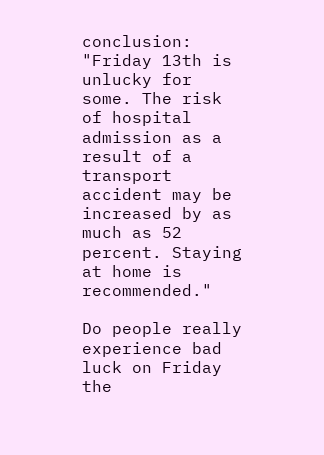conclusion:
"Friday 13th is unlucky for some. The risk of hospital admission as a result of a transport accident may be increased by as much as 52 percent. Staying at home is recommended."

Do people really experience bad luck on Friday the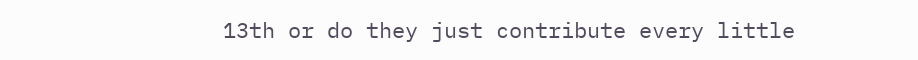13th or do they just contribute every little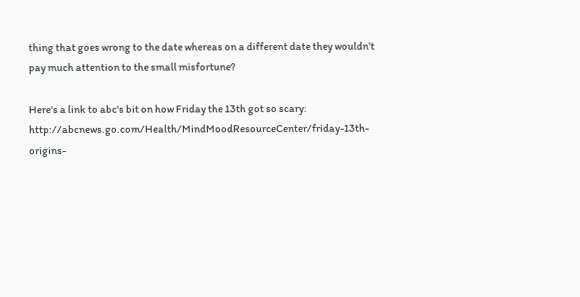thing that goes wrong to the date whereas on a different date they wouldn’t pay much attention to the small misfortune?

Here's a link to abc's bit on how Friday the 13th got so scary: http://abcnews.go.com/Health/MindMoodResourceCenter/friday-13th-origins-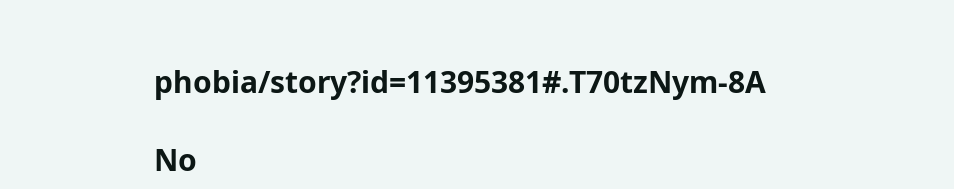phobia/story?id=11395381#.T70tzNym-8A

No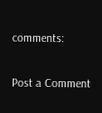comments:

Post a Comment